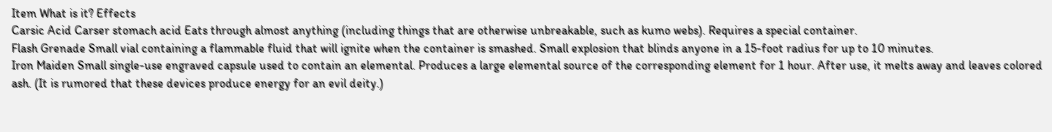Item What is it? Effects
Carsic Acid Carser stomach acid Eats through almost anything (including things that are otherwise unbreakable, such as kumo webs). Requires a special container.
Flash Grenade Small vial containing a flammable fluid that will ignite when the container is smashed. Small explosion that blinds anyone in a 15-foot radius for up to 10 minutes.
Iron Maiden Small single-use engraved capsule used to contain an elemental. Produces a large elemental source of the corresponding element for 1 hour. After use, it melts away and leaves colored ash. (It is rumored that these devices produce energy for an evil deity.)